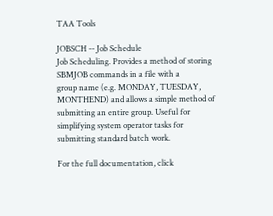TAA Tools

JOBSCH -- Job Schedule
Job Scheduling. Provides a method of storing SBMJOB commands in a file with a
group name (e.g. MONDAY, TUESDAY, MONTHEND) and allows a simple method of
submitting an entire group. Useful for simplifying system operator tasks for
submitting standard batch work.

For the full documentation, click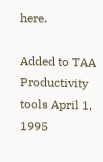here.

Added to TAA Productivity tools April 1, 1995